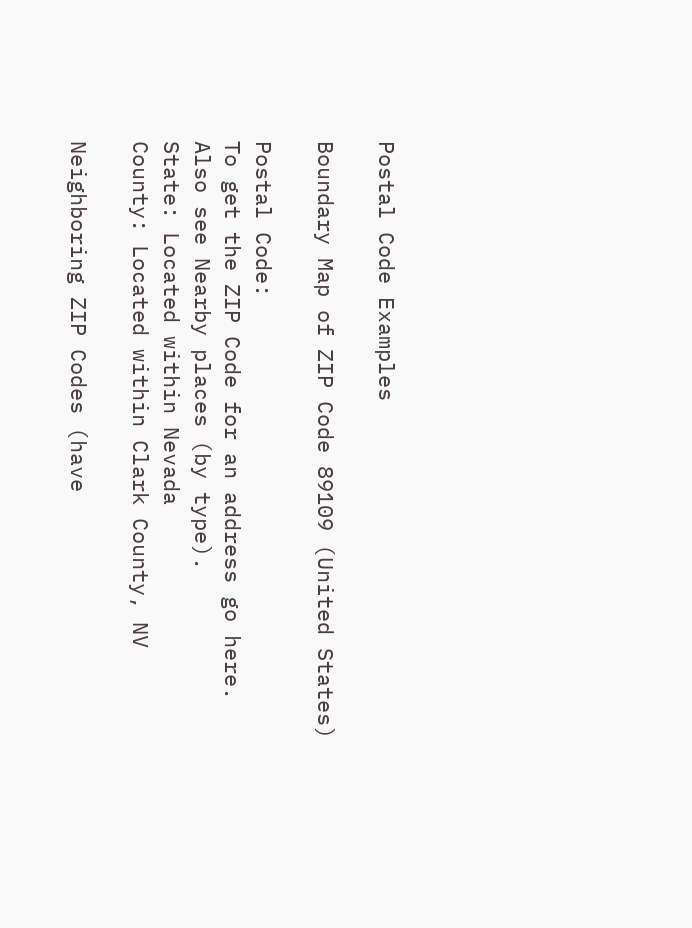Postal Code Examples

Boundary Map of ZIP Code 89109 (United States)

Postal Code:
To get the ZIP Code for an address go here.  Also see Nearby places (by type).
State: Located within Nevada
County: Located within Clark County, NV

Neighboring ZIP Codes (have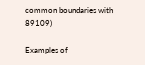common boundaries with 89109)

Examples of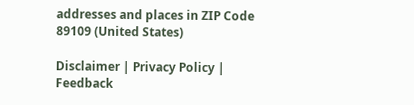addresses and places in ZIP Code 89109 (United States)

Disclaimer | Privacy Policy | Feedback